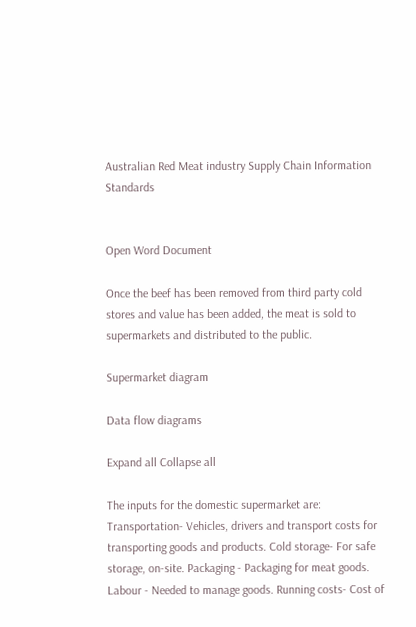Australian Red Meat industry Supply Chain Information Standards


Open Word Document

Once the beef has been removed from third party cold stores and value has been added, the meat is sold to supermarkets and distributed to the public.

Supermarket diagram

Data flow diagrams

Expand all Collapse all

The inputs for the domestic supermarket are: Transportation- Vehicles, drivers and transport costs for transporting goods and products. Cold storage- For safe storage, on-site. Packaging - Packaging for meat goods. Labour - Needed to manage goods. Running costs- Cost of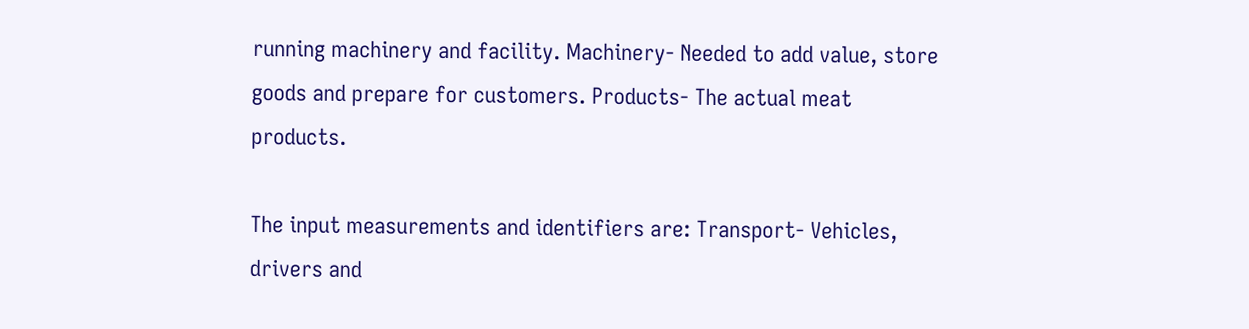running machinery and facility. Machinery- Needed to add value, store goods and prepare for customers. Products- The actual meat products.

The input measurements and identifiers are: Transport- Vehicles, drivers and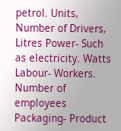petrol. Units, Number of Drivers, Litres Power- Such as electricity. Watts Labour- Workers. Number of employees Packaging- Product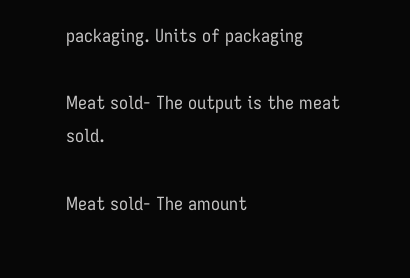packaging. Units of packaging

Meat sold- The output is the meat sold.

Meat sold- The amount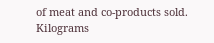of meat and co-products sold. Kilograms